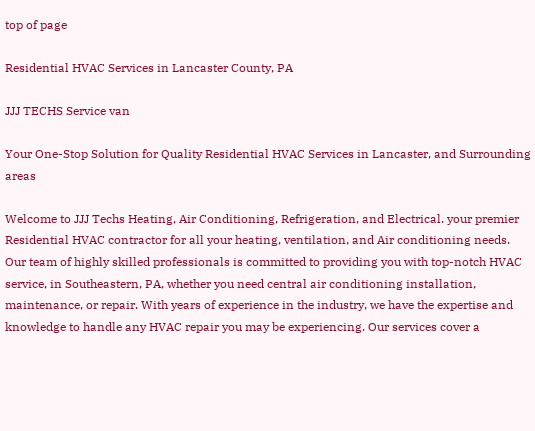top of page

Residential HVAC Services in Lancaster County, PA

JJJ TECHS Service van

Your One-Stop Solution for Quality Residential HVAC Services in Lancaster, and Surrounding areas

Welcome to JJJ Techs Heating, Air Conditioning, Refrigeration, and Electrical. your premier Residential HVAC contractor for all your heating, ventilation, and Air conditioning needs. Our team of highly skilled professionals is committed to providing you with top-notch HVAC service, in Southeastern, PA, whether you need central air conditioning installation, maintenance, or repair. With years of experience in the industry, we have the expertise and knowledge to handle any HVAC repair you may be experiencing. Our services cover a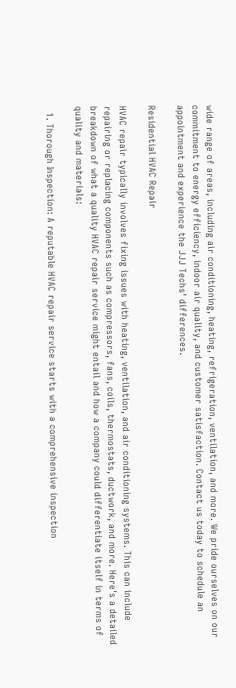wide range of areas, including air conditioning, heating, refrigeration, ventilation, and more. We pride ourselves on our commitment to energy efficiency, indoor air quality, and customer satisfaction. Contact us today to schedule an appointment and experience the JJJ Techs' differences.

Residential HVAC Repair

HVAC repair typically involves fixing issues with heating, ventilation, and air conditioning systems. This can include repairing or replacing components such as compressors, fans, coils, thermostats, ductwork, and more. Here's a detailed breakdown of what a quality HVAC repair service might entail and how a company could differentiate itself in terms of quality and materials:

  1. Thorough Inspection: A reputable HVAC repair service starts with a comprehensive inspection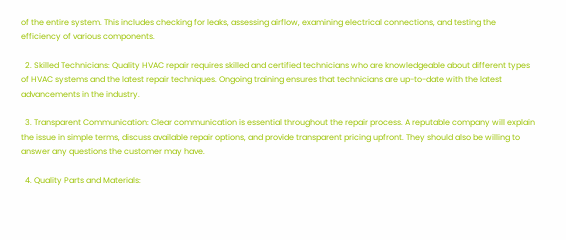of the entire system. This includes checking for leaks, assessing airflow, examining electrical connections, and testing the efficiency of various components.

  2. Skilled Technicians: Quality HVAC repair requires skilled and certified technicians who are knowledgeable about different types of HVAC systems and the latest repair techniques. Ongoing training ensures that technicians are up-to-date with the latest advancements in the industry.

  3. Transparent Communication: Clear communication is essential throughout the repair process. A reputable company will explain the issue in simple terms, discuss available repair options, and provide transparent pricing upfront. They should also be willing to answer any questions the customer may have.

  4. Quality Parts and Materials: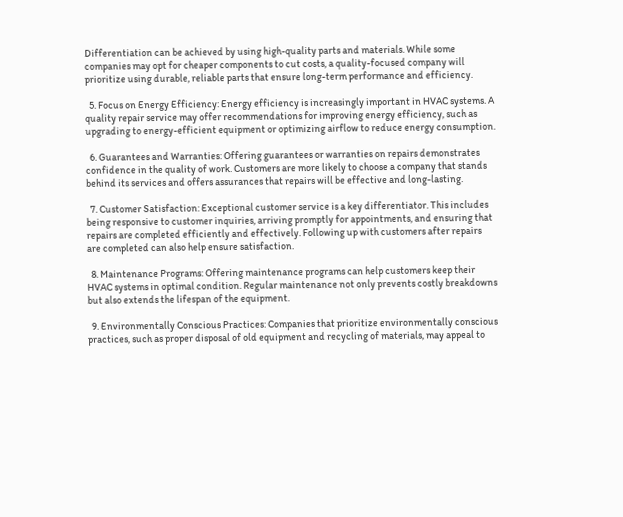Differentiation can be achieved by using high-quality parts and materials. While some companies may opt for cheaper components to cut costs, a quality-focused company will prioritize using durable, reliable parts that ensure long-term performance and efficiency.

  5. Focus on Energy Efficiency: Energy efficiency is increasingly important in HVAC systems. A quality repair service may offer recommendations for improving energy efficiency, such as upgrading to energy-efficient equipment or optimizing airflow to reduce energy consumption.

  6. Guarantees and Warranties: Offering guarantees or warranties on repairs demonstrates confidence in the quality of work. Customers are more likely to choose a company that stands behind its services and offers assurances that repairs will be effective and long-lasting.

  7. Customer Satisfaction: Exceptional customer service is a key differentiator. This includes being responsive to customer inquiries, arriving promptly for appointments, and ensuring that repairs are completed efficiently and effectively. Following up with customers after repairs are completed can also help ensure satisfaction.

  8. Maintenance Programs: Offering maintenance programs can help customers keep their HVAC systems in optimal condition. Regular maintenance not only prevents costly breakdowns but also extends the lifespan of the equipment.

  9. Environmentally Conscious Practices: Companies that prioritize environmentally conscious practices, such as proper disposal of old equipment and recycling of materials, may appeal to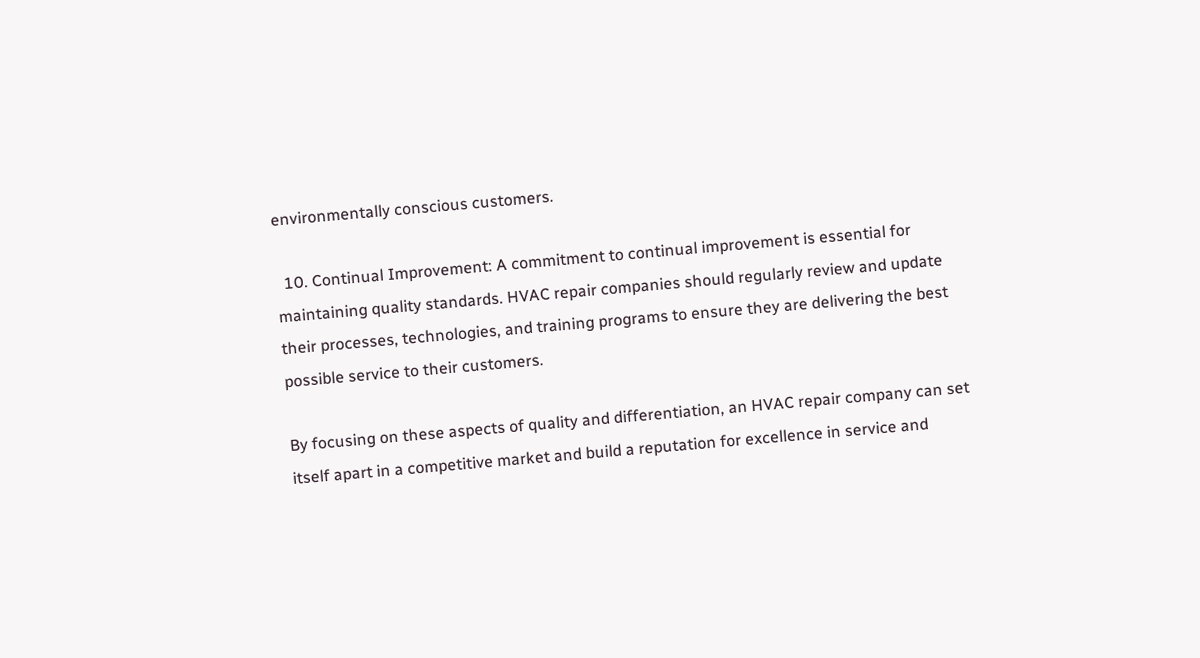environmentally conscious customers.

  10. Continual Improvement: A commitment to continual improvement is essential for maintaining quality standards. HVAC repair companies should regularly review and update their processes, technologies, and training programs to ensure they are delivering the best possible service to their customers.

By focusing on these aspects of quality and differentiation, an HVAC repair company can set itself apart in a competitive market and build a reputation for excellence in service and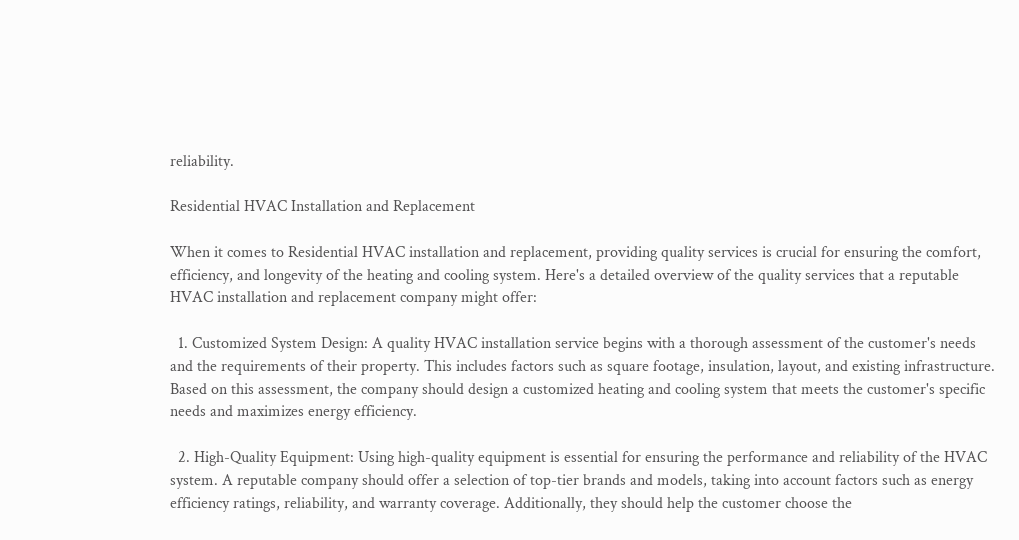reliability.

Residential HVAC Installation and Replacement

When it comes to Residential HVAC installation and replacement, providing quality services is crucial for ensuring the comfort, efficiency, and longevity of the heating and cooling system. Here's a detailed overview of the quality services that a reputable HVAC installation and replacement company might offer:

  1. Customized System Design: A quality HVAC installation service begins with a thorough assessment of the customer's needs and the requirements of their property. This includes factors such as square footage, insulation, layout, and existing infrastructure. Based on this assessment, the company should design a customized heating and cooling system that meets the customer's specific needs and maximizes energy efficiency.

  2. High-Quality Equipment: Using high-quality equipment is essential for ensuring the performance and reliability of the HVAC system. A reputable company should offer a selection of top-tier brands and models, taking into account factors such as energy efficiency ratings, reliability, and warranty coverage. Additionally, they should help the customer choose the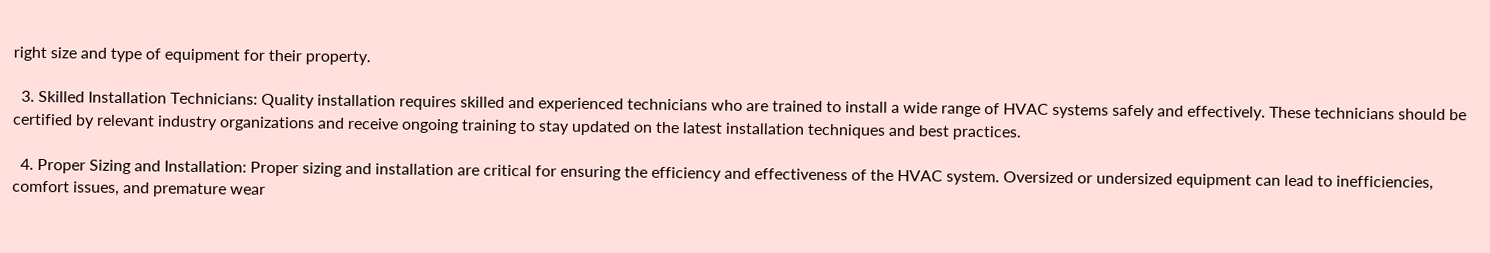right size and type of equipment for their property.

  3. Skilled Installation Technicians: Quality installation requires skilled and experienced technicians who are trained to install a wide range of HVAC systems safely and effectively. These technicians should be certified by relevant industry organizations and receive ongoing training to stay updated on the latest installation techniques and best practices.

  4. Proper Sizing and Installation: Proper sizing and installation are critical for ensuring the efficiency and effectiveness of the HVAC system. Oversized or undersized equipment can lead to inefficiencies, comfort issues, and premature wear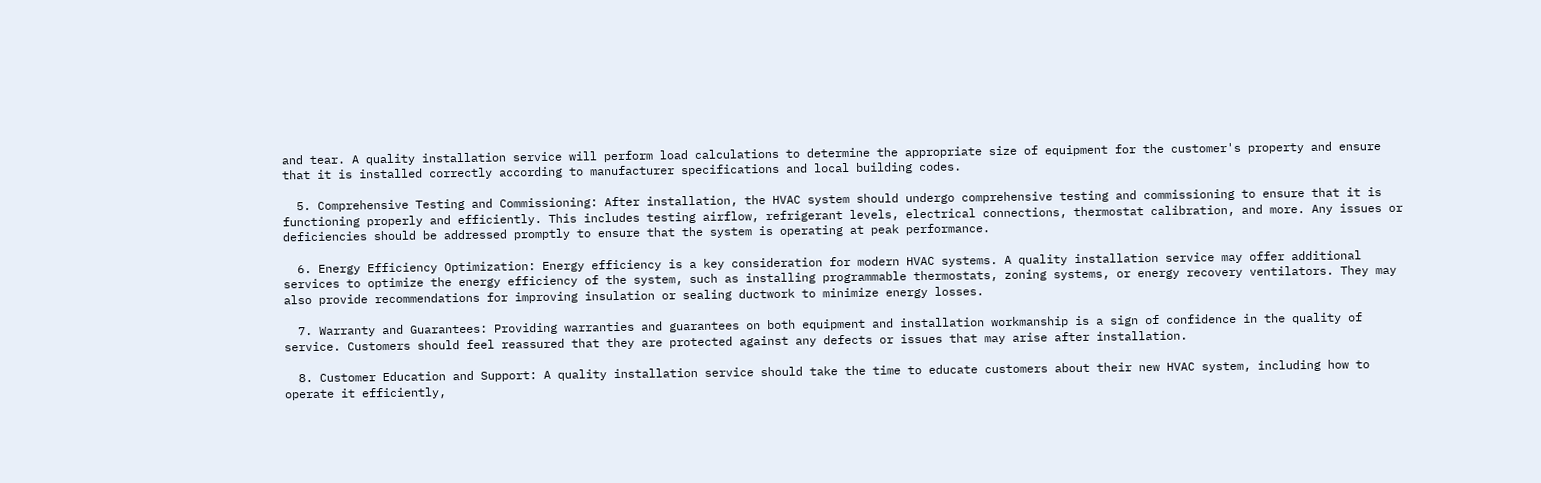and tear. A quality installation service will perform load calculations to determine the appropriate size of equipment for the customer's property and ensure that it is installed correctly according to manufacturer specifications and local building codes.

  5. Comprehensive Testing and Commissioning: After installation, the HVAC system should undergo comprehensive testing and commissioning to ensure that it is functioning properly and efficiently. This includes testing airflow, refrigerant levels, electrical connections, thermostat calibration, and more. Any issues or deficiencies should be addressed promptly to ensure that the system is operating at peak performance.

  6. Energy Efficiency Optimization: Energy efficiency is a key consideration for modern HVAC systems. A quality installation service may offer additional services to optimize the energy efficiency of the system, such as installing programmable thermostats, zoning systems, or energy recovery ventilators. They may also provide recommendations for improving insulation or sealing ductwork to minimize energy losses.

  7. Warranty and Guarantees: Providing warranties and guarantees on both equipment and installation workmanship is a sign of confidence in the quality of service. Customers should feel reassured that they are protected against any defects or issues that may arise after installation.

  8. Customer Education and Support: A quality installation service should take the time to educate customers about their new HVAC system, including how to operate it efficiently,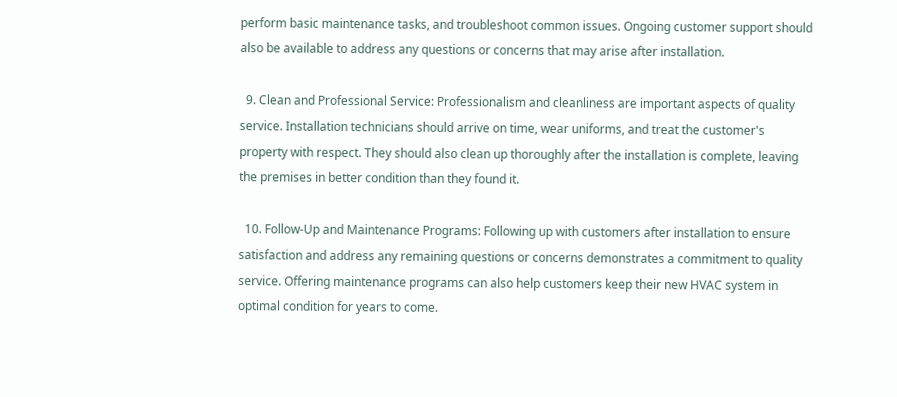perform basic maintenance tasks, and troubleshoot common issues. Ongoing customer support should also be available to address any questions or concerns that may arise after installation.

  9. Clean and Professional Service: Professionalism and cleanliness are important aspects of quality service. Installation technicians should arrive on time, wear uniforms, and treat the customer's property with respect. They should also clean up thoroughly after the installation is complete, leaving the premises in better condition than they found it.

  10. Follow-Up and Maintenance Programs: Following up with customers after installation to ensure satisfaction and address any remaining questions or concerns demonstrates a commitment to quality service. Offering maintenance programs can also help customers keep their new HVAC system in optimal condition for years to come.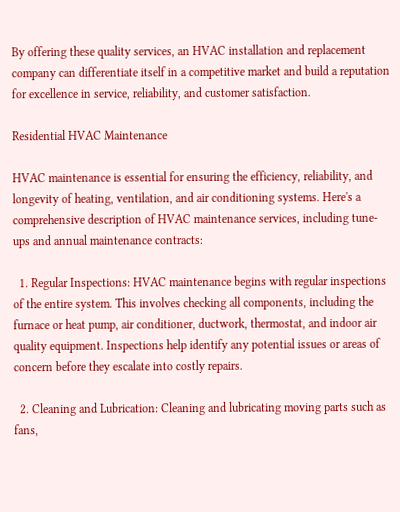By offering these quality services, an HVAC installation and replacement company can differentiate itself in a competitive market and build a reputation for excellence in service, reliability, and customer satisfaction.

Residential HVAC Maintenance

HVAC maintenance is essential for ensuring the efficiency, reliability, and longevity of heating, ventilation, and air conditioning systems. Here's a comprehensive description of HVAC maintenance services, including tune-ups and annual maintenance contracts:

  1. Regular Inspections: HVAC maintenance begins with regular inspections of the entire system. This involves checking all components, including the furnace or heat pump, air conditioner, ductwork, thermostat, and indoor air quality equipment. Inspections help identify any potential issues or areas of concern before they escalate into costly repairs.

  2. Cleaning and Lubrication: Cleaning and lubricating moving parts such as fans,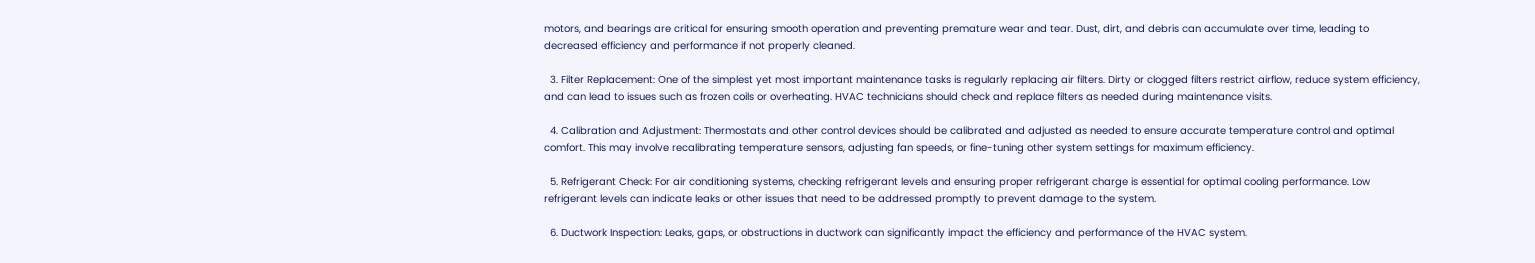motors, and bearings are critical for ensuring smooth operation and preventing premature wear and tear. Dust, dirt, and debris can accumulate over time, leading to decreased efficiency and performance if not properly cleaned.

  3. Filter Replacement: One of the simplest yet most important maintenance tasks is regularly replacing air filters. Dirty or clogged filters restrict airflow, reduce system efficiency, and can lead to issues such as frozen coils or overheating. HVAC technicians should check and replace filters as needed during maintenance visits.

  4. Calibration and Adjustment: Thermostats and other control devices should be calibrated and adjusted as needed to ensure accurate temperature control and optimal comfort. This may involve recalibrating temperature sensors, adjusting fan speeds, or fine-tuning other system settings for maximum efficiency.

  5. Refrigerant Check: For air conditioning systems, checking refrigerant levels and ensuring proper refrigerant charge is essential for optimal cooling performance. Low refrigerant levels can indicate leaks or other issues that need to be addressed promptly to prevent damage to the system.

  6. Ductwork Inspection: Leaks, gaps, or obstructions in ductwork can significantly impact the efficiency and performance of the HVAC system.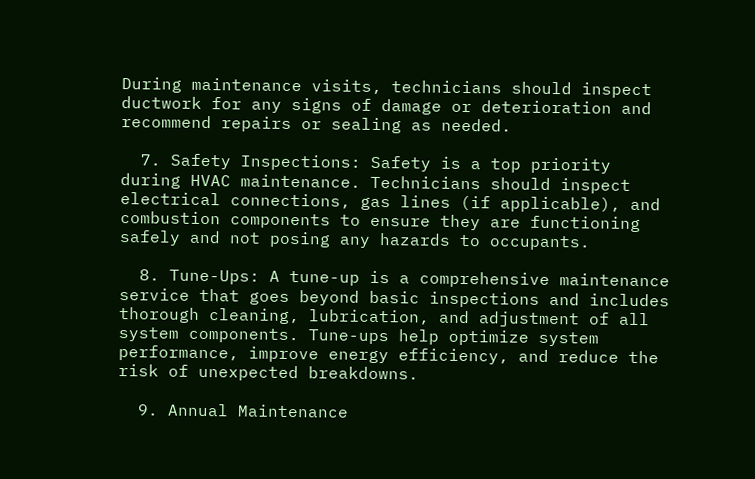During maintenance visits, technicians should inspect ductwork for any signs of damage or deterioration and recommend repairs or sealing as needed.

  7. Safety Inspections: Safety is a top priority during HVAC maintenance. Technicians should inspect electrical connections, gas lines (if applicable), and combustion components to ensure they are functioning safely and not posing any hazards to occupants.

  8. Tune-Ups: A tune-up is a comprehensive maintenance service that goes beyond basic inspections and includes thorough cleaning, lubrication, and adjustment of all system components. Tune-ups help optimize system performance, improve energy efficiency, and reduce the risk of unexpected breakdowns.

  9. Annual Maintenance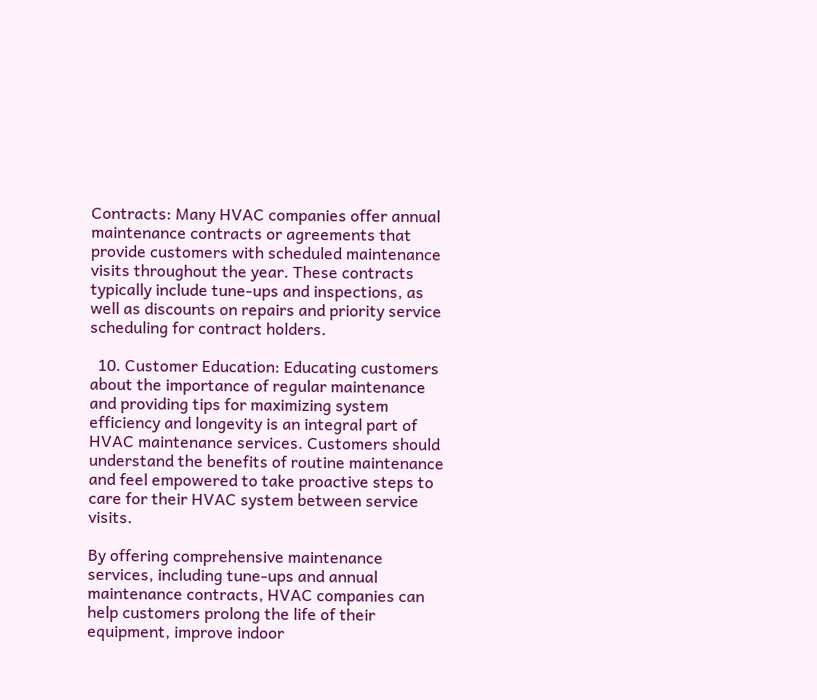Contracts: Many HVAC companies offer annual maintenance contracts or agreements that provide customers with scheduled maintenance visits throughout the year. These contracts typically include tune-ups and inspections, as well as discounts on repairs and priority service scheduling for contract holders.

  10. Customer Education: Educating customers about the importance of regular maintenance and providing tips for maximizing system efficiency and longevity is an integral part of HVAC maintenance services. Customers should understand the benefits of routine maintenance and feel empowered to take proactive steps to care for their HVAC system between service visits.

By offering comprehensive maintenance services, including tune-ups and annual maintenance contracts, HVAC companies can help customers prolong the life of their equipment, improve indoor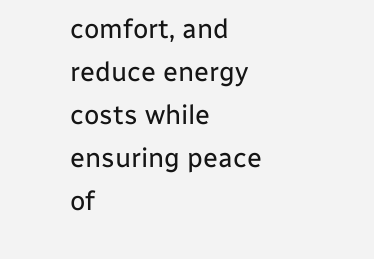comfort, and reduce energy costs while ensuring peace of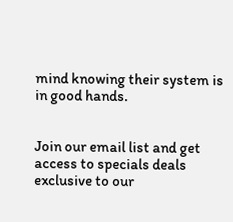mind knowing their system is in good hands.


Join our email list and get access to specials deals exclusive to our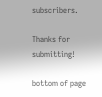subscribers.

Thanks for submitting!

bottom of page